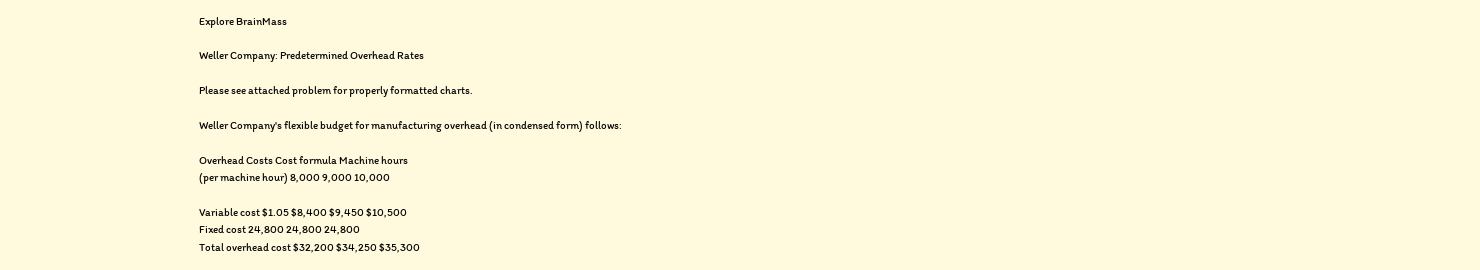Explore BrainMass

Weller Company: Predetermined Overhead Rates

Please see attached problem for properly formatted charts.

Weller Company's flexible budget for manufacturing overhead (in condensed form) follows:

Overhead Costs Cost formula Machine hours
(per machine hour) 8,000 9,000 10,000

Variable cost $1.05 $8,400 $9,450 $10,500
Fixed cost 24,800 24,800 24,800
Total overhead cost $32,200 $34,250 $35,300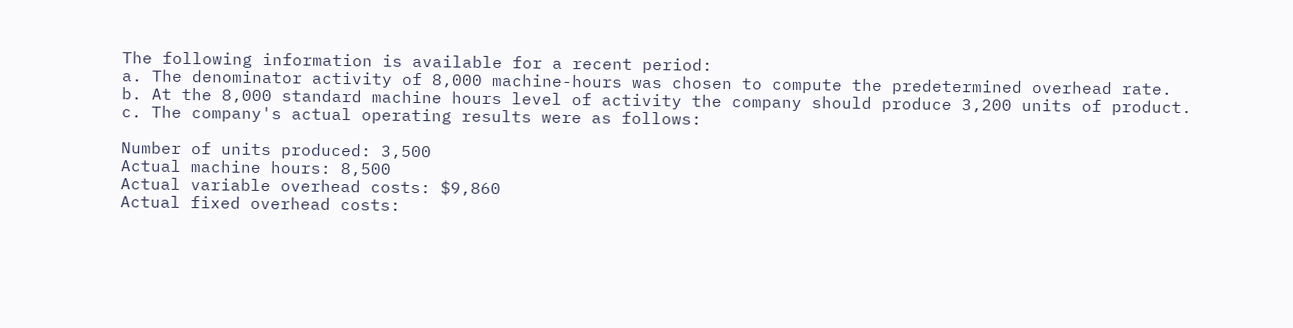The following information is available for a recent period:
a. The denominator activity of 8,000 machine-hours was chosen to compute the predetermined overhead rate.
b. At the 8,000 standard machine hours level of activity the company should produce 3,200 units of product.
c. The company's actual operating results were as follows:

Number of units produced: 3,500
Actual machine hours: 8,500
Actual variable overhead costs: $9,860
Actual fixed overhead costs: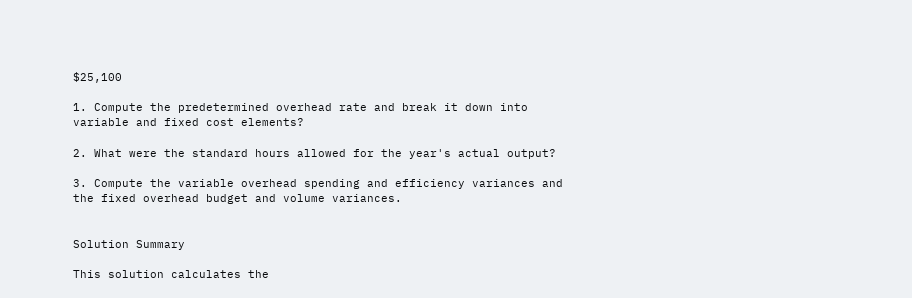$25,100

1. Compute the predetermined overhead rate and break it down into variable and fixed cost elements?

2. What were the standard hours allowed for the year's actual output?

3. Compute the variable overhead spending and efficiency variances and the fixed overhead budget and volume variances.


Solution Summary

This solution calculates the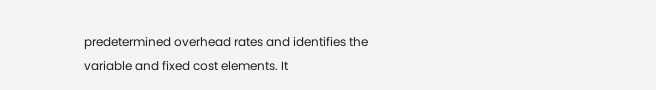predetermined overhead rates and identifies the variable and fixed cost elements. It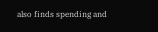also finds spending and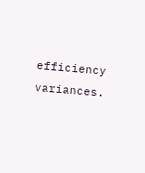efficiency variances.